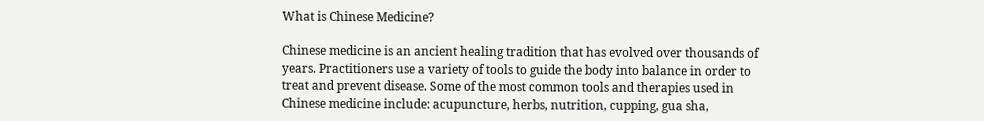What is Chinese Medicine?

Chinese medicine is an ancient healing tradition that has evolved over thousands of years. Practitioners use a variety of tools to guide the body into balance in order to treat and prevent disease. Some of the most common tools and therapies used in Chinese medicine include: acupuncture, herbs, nutrition, cupping, gua sha,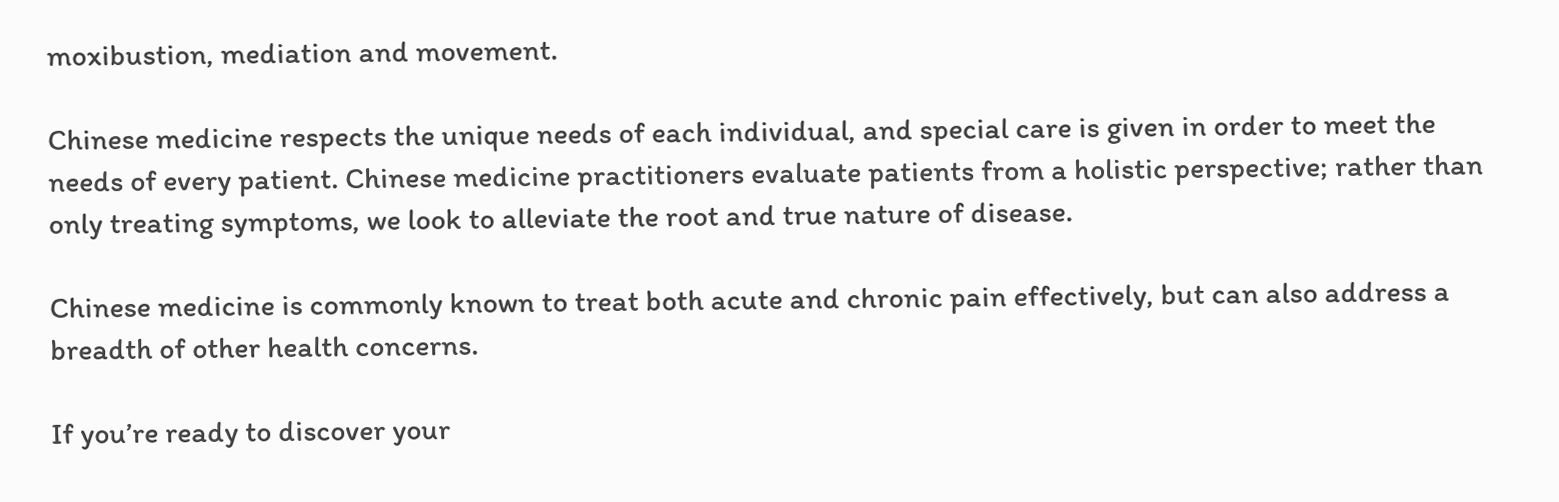moxibustion, mediation and movement.

Chinese medicine respects the unique needs of each individual, and special care is given in order to meet the needs of every patient. Chinese medicine practitioners evaluate patients from a holistic perspective; rather than only treating symptoms, we look to alleviate the root and true nature of disease.

Chinese medicine is commonly known to treat both acute and chronic pain effectively, but can also address a breadth of other health concerns.

If you’re ready to discover your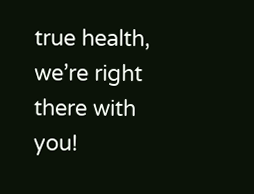true health, we’re right there with you!